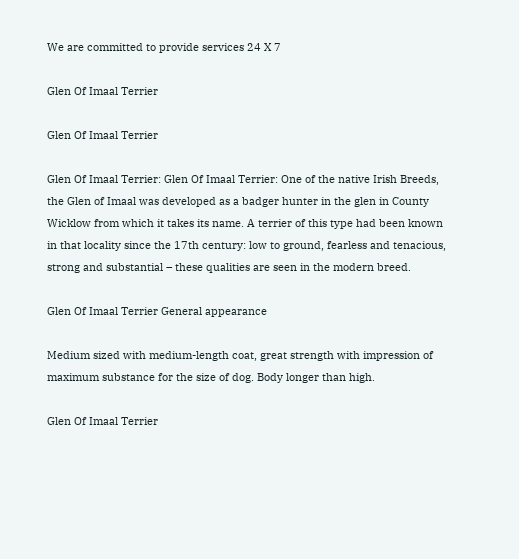We are committed to provide services 24 X 7

Glen Of Imaal Terrier

Glen Of Imaal Terrier

Glen Of Imaal Terrier: Glen Of Imaal Terrier: One of the native Irish Breeds, the Glen of Imaal was developed as a badger hunter in the glen in County Wicklow from which it takes its name. A terrier of this type had been known in that locality since the 17th century: low to ground, fearless and tenacious, strong and substantial – these qualities are seen in the modern breed.

Glen Of Imaal Terrier General appearance

Medium sized with medium-length coat, great strength with impression of maximum substance for the size of dog. Body longer than high.

Glen Of Imaal Terrier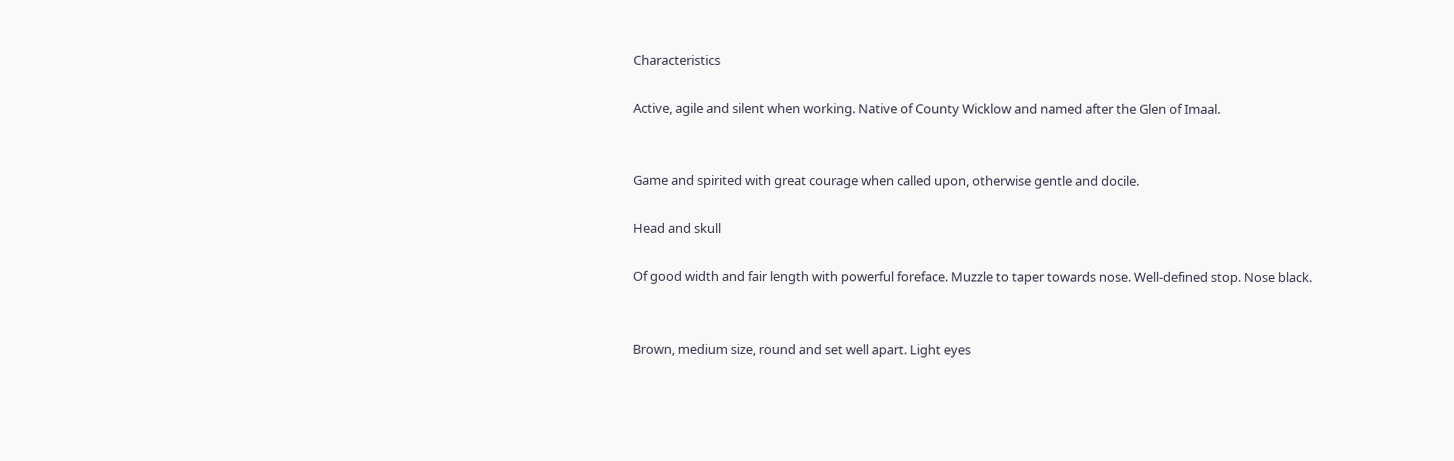Characteristics

Active, agile and silent when working. Native of County Wicklow and named after the Glen of Imaal.


Game and spirited with great courage when called upon, otherwise gentle and docile.

Head and skull

Of good width and fair length with powerful foreface. Muzzle to taper towards nose. Well-defined stop. Nose black.


Brown, medium size, round and set well apart. Light eyes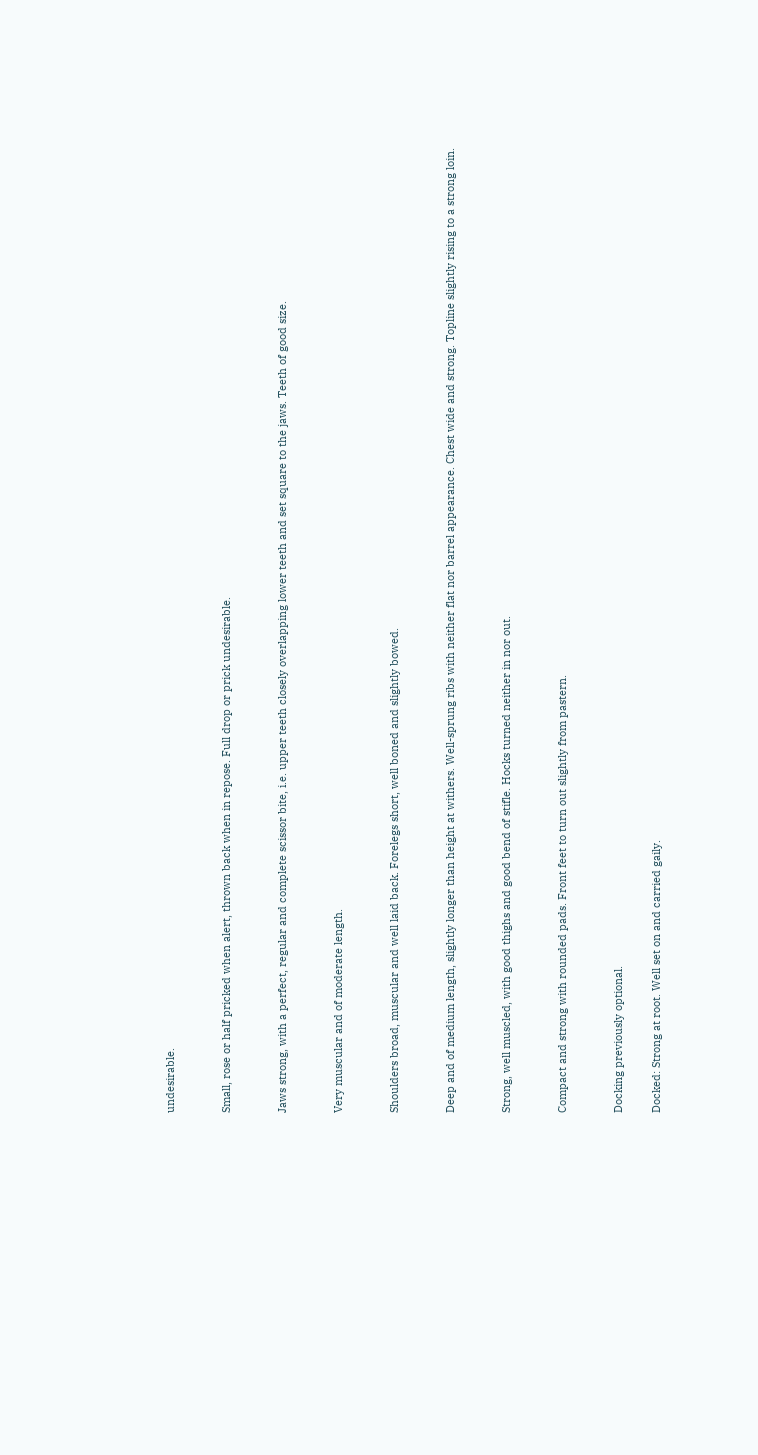undesirable.


Small, rose or half pricked when alert, thrown back when in repose. Full drop or prick undesirable.


Jaws strong, with a perfect, regular and complete scissor bite, i.e. upper teeth closely overlapping lower teeth and set square to the jaws. Teeth of good size.


Very muscular and of moderate length.


Shoulders broad, muscular and well laid back. Forelegs short, well boned and slightly bowed.


Deep and of medium length, slightly longer than height at withers. Well-sprung ribs with neither flat nor barrel appearance. Chest wide and strong. Topline slightly rising to a strong loin.


Strong, well muscled, with good thighs and good bend of stifle. Hocks turned neither in nor out.


Compact and strong with rounded pads. Front feet to turn out slightly from pastern.


Docking previously optional.

Docked: Strong at root. Well set on and carried gaily.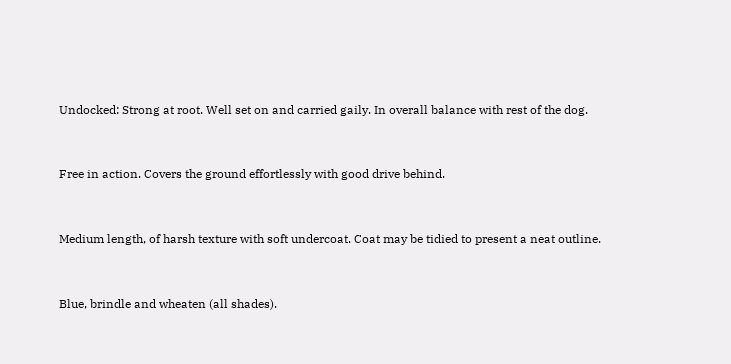Undocked: Strong at root. Well set on and carried gaily. In overall balance with rest of the dog.


Free in action. Covers the ground effortlessly with good drive behind.


Medium length, of harsh texture with soft undercoat. Coat may be tidied to present a neat outline.


Blue, brindle and wheaten (all shades).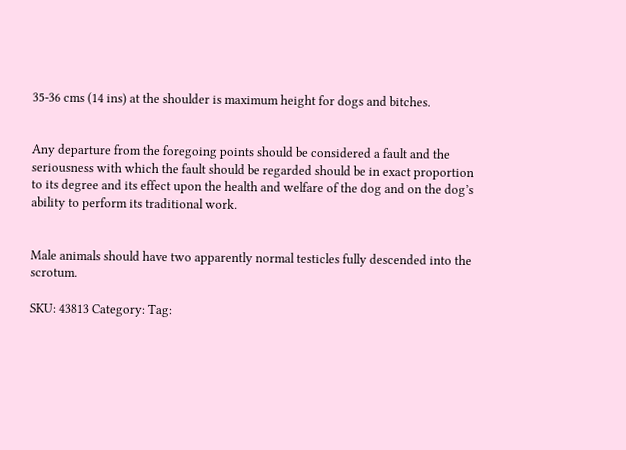35-36 cms (14 ins) at the shoulder is maximum height for dogs and bitches.


Any departure from the foregoing points should be considered a fault and the seriousness with which the fault should be regarded should be in exact proportion to its degree and its effect upon the health and welfare of the dog and on the dog’s ability to perform its traditional work.


Male animals should have two apparently normal testicles fully descended into the scrotum.

SKU: 43813 Category: Tag: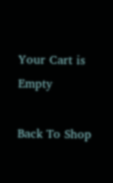Your Cart is Empty

Back To Shop